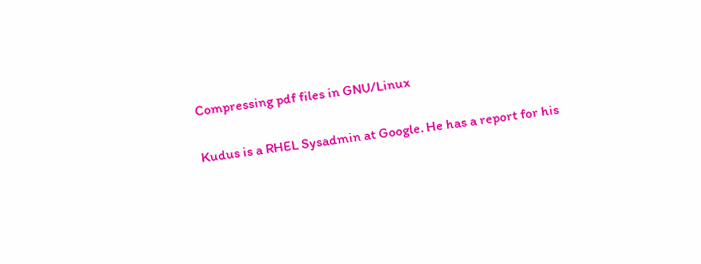Compressing pdf files in GNU/Linux

Kudus is a RHEL Sysadmin at Google. He has a report for his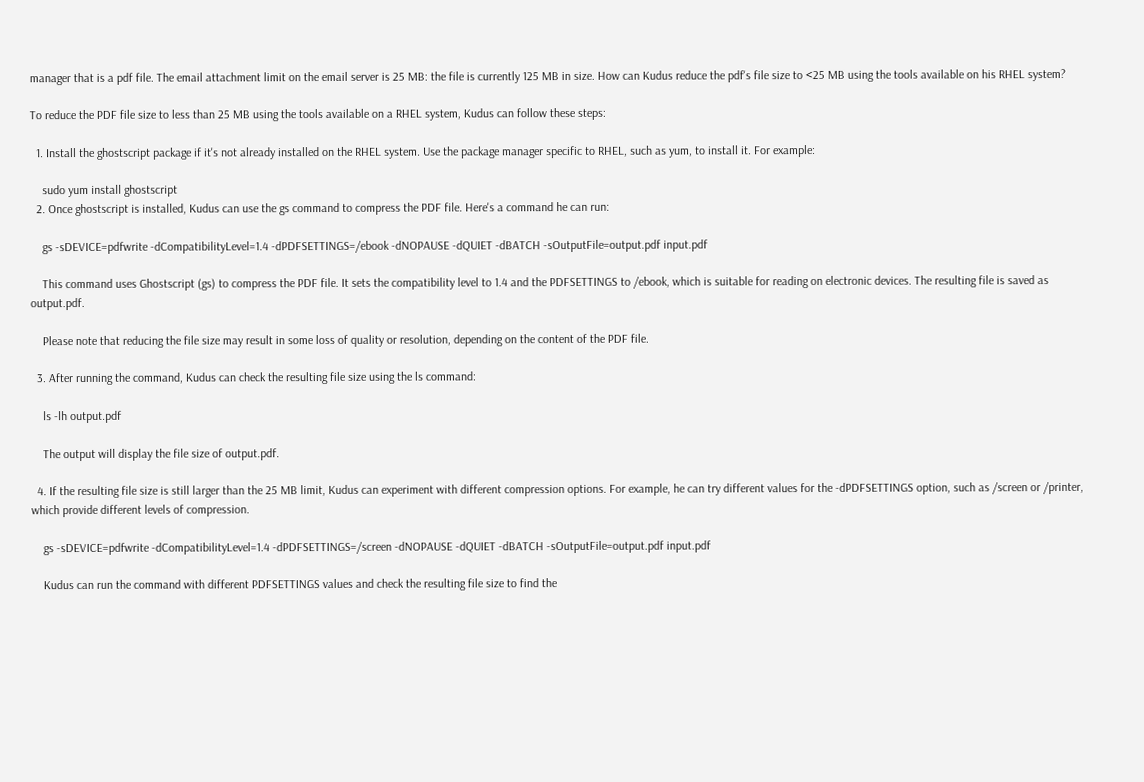manager that is a pdf file. The email attachment limit on the email server is 25 MB: the file is currently 125 MB in size. How can Kudus reduce the pdf's file size to <25 MB using the tools available on his RHEL system?

To reduce the PDF file size to less than 25 MB using the tools available on a RHEL system, Kudus can follow these steps:

  1. Install the ghostscript package if it's not already installed on the RHEL system. Use the package manager specific to RHEL, such as yum, to install it. For example:

    sudo yum install ghostscript
  2. Once ghostscript is installed, Kudus can use the gs command to compress the PDF file. Here's a command he can run:

    gs -sDEVICE=pdfwrite -dCompatibilityLevel=1.4 -dPDFSETTINGS=/ebook -dNOPAUSE -dQUIET -dBATCH -sOutputFile=output.pdf input.pdf

    This command uses Ghostscript (gs) to compress the PDF file. It sets the compatibility level to 1.4 and the PDFSETTINGS to /ebook, which is suitable for reading on electronic devices. The resulting file is saved as output.pdf.

    Please note that reducing the file size may result in some loss of quality or resolution, depending on the content of the PDF file.

  3. After running the command, Kudus can check the resulting file size using the ls command:

    ls -lh output.pdf

    The output will display the file size of output.pdf.

  4. If the resulting file size is still larger than the 25 MB limit, Kudus can experiment with different compression options. For example, he can try different values for the -dPDFSETTINGS option, such as /screen or /printer, which provide different levels of compression.

    gs -sDEVICE=pdfwrite -dCompatibilityLevel=1.4 -dPDFSETTINGS=/screen -dNOPAUSE -dQUIET -dBATCH -sOutputFile=output.pdf input.pdf

    Kudus can run the command with different PDFSETTINGS values and check the resulting file size to find the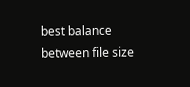best balance between file size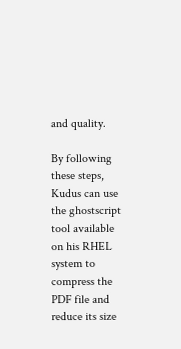and quality.

By following these steps, Kudus can use the ghostscript tool available on his RHEL system to compress the PDF file and reduce its size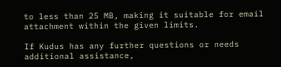to less than 25 MB, making it suitable for email attachment within the given limits.

If Kudus has any further questions or needs additional assistance,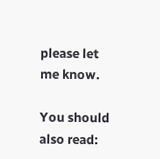please let me know.

You should also read: